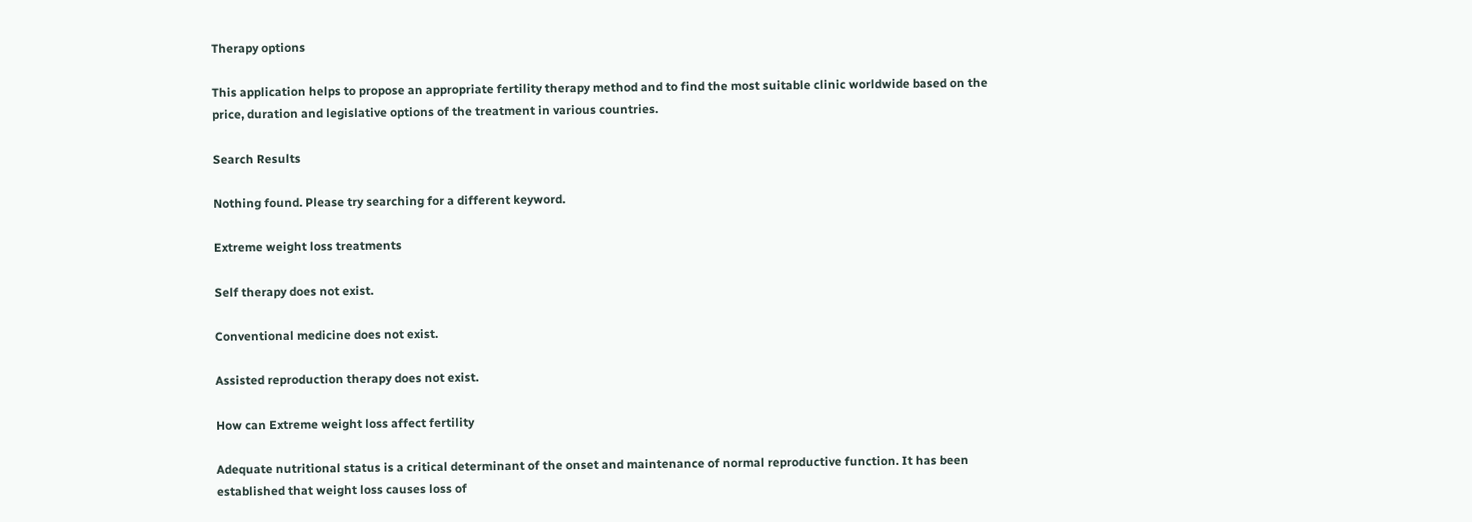Therapy options

This application helps to propose an appropriate fertility therapy method and to find the most suitable clinic worldwide based on the price, duration and legislative options of the treatment in various countries.

Search Results

Nothing found. Please try searching for a different keyword.

Extreme weight loss treatments

Self therapy does not exist.

Conventional medicine does not exist.

Assisted reproduction therapy does not exist.

How can Extreme weight loss affect fertility

Adequate nutritional status is a critical determinant of the onset and maintenance of normal reproductive function. It has been established that weight loss causes loss of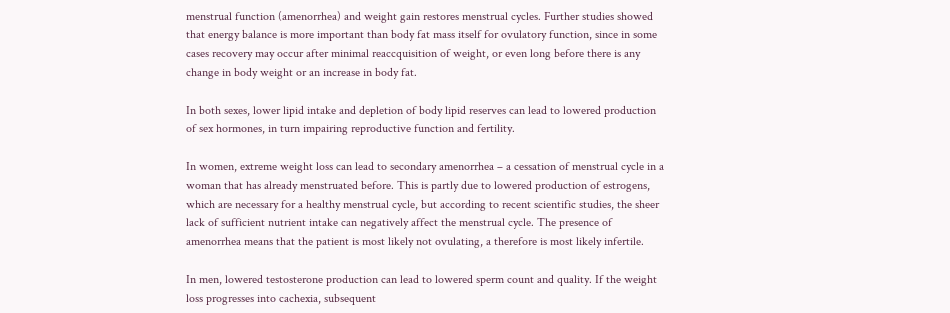menstrual function (amenorrhea) and weight gain restores menstrual cycles. Further studies showed that energy balance is more important than body fat mass itself for ovulatory function, since in some cases recovery may occur after minimal reaccquisition of weight, or even long before there is any change in body weight or an increase in body fat.

In both sexes, lower lipid intake and depletion of body lipid reserves can lead to lowered production of sex hormones, in turn impairing reproductive function and fertility.

In women, extreme weight loss can lead to secondary amenorrhea – a cessation of menstrual cycle in a woman that has already menstruated before. This is partly due to lowered production of estrogens, which are necessary for a healthy menstrual cycle, but according to recent scientific studies, the sheer lack of sufficient nutrient intake can negatively affect the menstrual cycle. The presence of amenorrhea means that the patient is most likely not ovulating, a therefore is most likely infertile.

In men, lowered testosterone production can lead to lowered sperm count and quality. If the weight loss progresses into cachexia, subsequent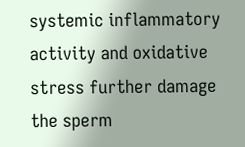systemic inflammatory activity and oxidative stress further damage the sperm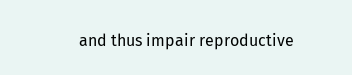and thus impair reproductive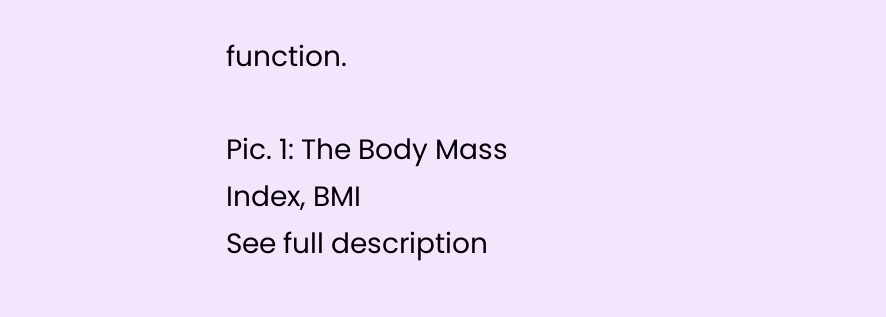function.

Pic. 1: The Body Mass Index, BMI
See full description